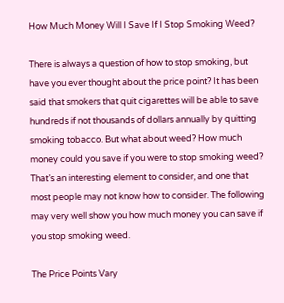How Much Money Will I Save If I Stop Smoking Weed?

There is always a question of how to stop smoking, but have you ever thought about the price point? It has been said that smokers that quit cigarettes will be able to save hundreds if not thousands of dollars annually by quitting smoking tobacco. But what about weed? How much money could you save if you were to stop smoking weed? That’s an interesting element to consider, and one that most people may not know how to consider. The following may very well show you how much money you can save if you stop smoking weed.

The Price Points Vary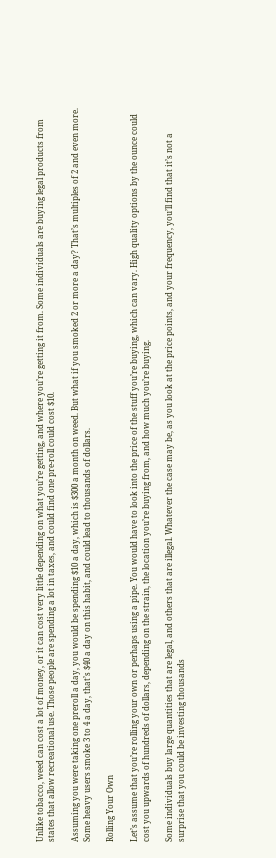Unlike tobacco, weed can cost a lot of money, or it can cost very little depending on what you’re getting, and where you’re getting it from. Some individuals are buying legal products from states that allow recreational use. Those people are spending a lot in taxes, and could find one pre-roll could cost $10.

Assuming you were taking one preroll a day, you would be spending $10 a day, which is $300 a month on weed. But what if you smoked 2 or more a day? That’s multiples of 2 and even more. Some heavy users smoke 3 to 4 a day, that’s $40 a day on this habit, and could lead to thousands of dollars.

Rolling Your Own

Let’s assume that you’re rolling your own or perhaps using a pipe. You would have to look into the price of the stuff you’re buying, which can vary. High quality options by the ounce could cost you upwards of hundreds of dollars, depending on the strain, the location you’re buying from, and how much you’re buying.

Some individuals buy large quantities that are legal, and others that are illegal. Whatever the case may be, as you look at the price points, and your frequency, you’ll find that it’s not a surprise that you could be investing thousands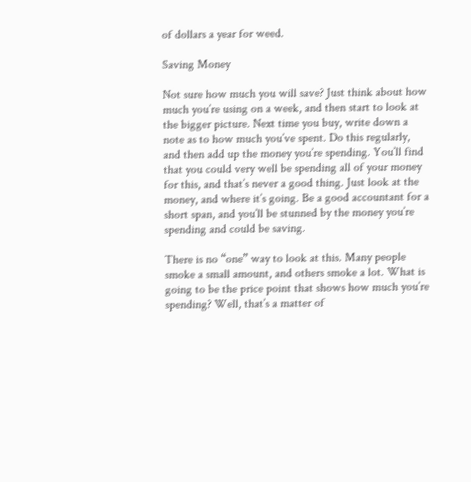of dollars a year for weed.

Saving Money

Not sure how much you will save? Just think about how much you’re using on a week, and then start to look at the bigger picture. Next time you buy, write down a note as to how much you’ve spent. Do this regularly, and then add up the money you’re spending. You’ll find that you could very well be spending all of your money for this, and that’s never a good thing. Just look at the money, and where it’s going. Be a good accountant for a short span, and you’ll be stunned by the money you’re spending and could be saving.

There is no “one” way to look at this. Many people smoke a small amount, and others smoke a lot. What is going to be the price point that shows how much you’re spending? Well, that’s a matter of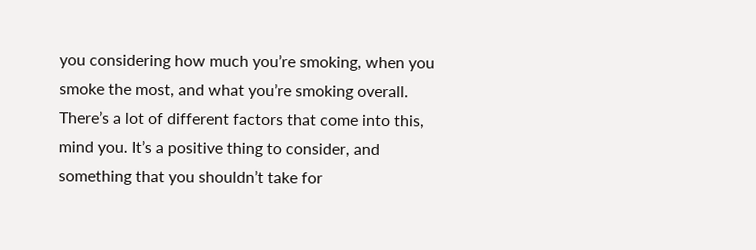you considering how much you’re smoking, when you smoke the most, and what you’re smoking overall. There’s a lot of different factors that come into this, mind you. It’s a positive thing to consider, and something that you shouldn’t take for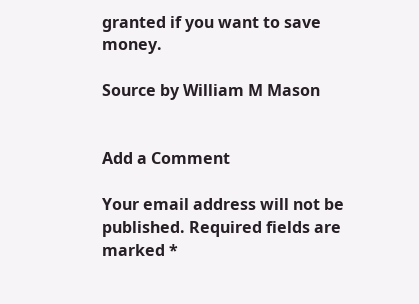granted if you want to save money.

Source by William M Mason


Add a Comment

Your email address will not be published. Required fields are marked *